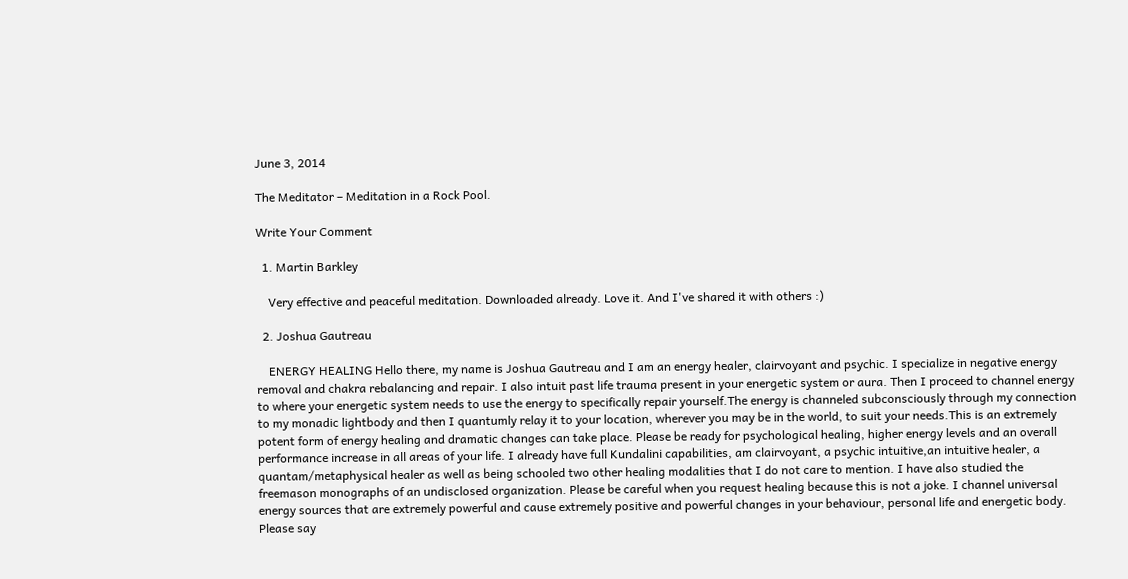June 3, 2014

The Meditator – Meditation in a Rock Pool.

Write Your Comment

  1. Martin Barkley

    Very effective and peaceful meditation. Downloaded already. Love it. And I've shared it with others :)

  2. Joshua Gautreau

    ENERGY HEALING Hello there, my name is Joshua Gautreau and I am an energy healer, clairvoyant and psychic. I specialize in negative energy removal and chakra rebalancing and repair. I also intuit past life trauma present in your energetic system or aura. Then I proceed to channel energy to where your energetic system needs to use the energy to specifically repair yourself.The energy is channeled subconsciously through my connection to my monadic lightbody and then I quantumly relay it to your location, wherever you may be in the world, to suit your needs.This is an extremely potent form of energy healing and dramatic changes can take place. Please be ready for psychological healing, higher energy levels and an overall performance increase in all areas of your life. I already have full Kundalini capabilities, am clairvoyant, a psychic intuitive,an intuitive healer, a quantam/metaphysical healer as well as being schooled two other healing modalities that I do not care to mention. I have also studied the freemason monographs of an undisclosed organization. Please be careful when you request healing because this is not a joke. I channel universal energy sources that are extremely powerful and cause extremely positive and powerful changes in your behaviour, personal life and energetic body. Please say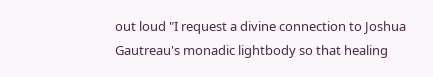out loud "I request a divine connection to Joshua Gautreau's monadic lightbody so that healing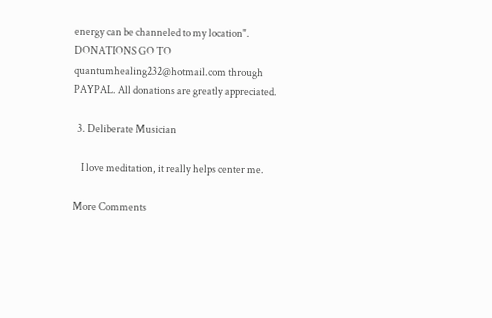energy can be channeled to my location". DONATIONS GO TO quantumhealing232@hotmail.com through PAYPAL. All donations are greatly appreciated.

  3. Deliberate Musician

    I love meditation, it really helps center me.

More Comments